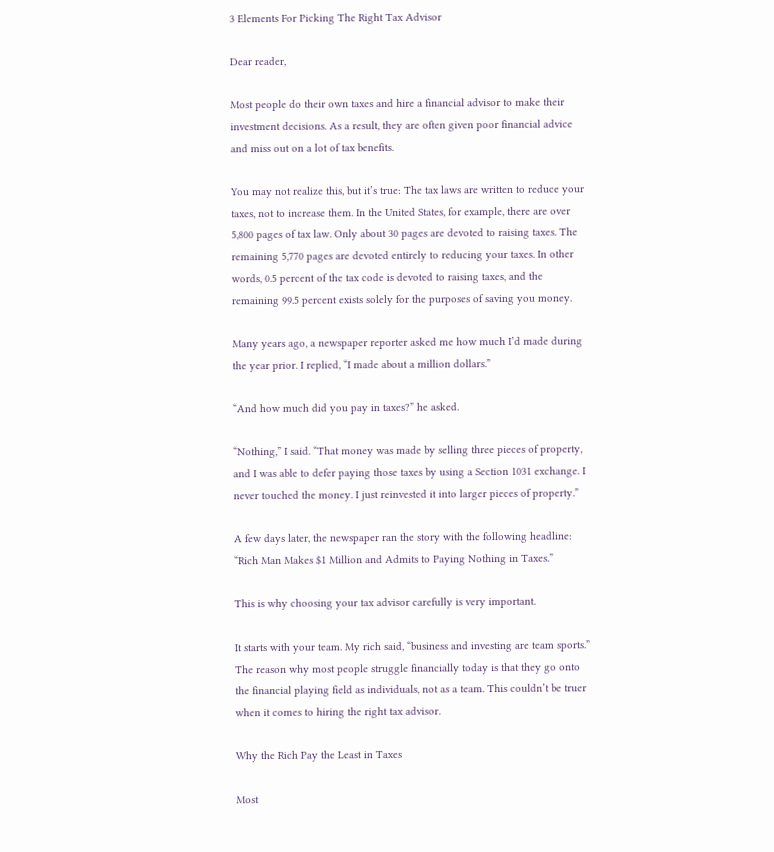3 Elements For Picking The Right Tax Advisor

Dear reader,

Most people do their own taxes and hire a financial advisor to make their investment decisions. As a result, they are often given poor financial advice and miss out on a lot of tax benefits.

You may not realize this, but it’s true: The tax laws are written to reduce your taxes, not to increase them. In the United States, for example, there are over 5,800 pages of tax law. Only about 30 pages are devoted to raising taxes. The remaining 5,770 pages are devoted entirely to reducing your taxes. In other words, 0.5 percent of the tax code is devoted to raising taxes, and the remaining 99.5 percent exists solely for the purposes of saving you money.

Many years ago, a newspaper reporter asked me how much I’d made during the year prior. I replied, “I made about a million dollars.”

“And how much did you pay in taxes?” he asked.

“Nothing,” I said. “That money was made by selling three pieces of property, and I was able to defer paying those taxes by using a Section 1031 exchange. I never touched the money. I just reinvested it into larger pieces of property.”

A few days later, the newspaper ran the story with the following headline: “Rich Man Makes $1 Million and Admits to Paying Nothing in Taxes.”

This is why choosing your tax advisor carefully is very important.

It starts with your team. My rich said, “business and investing are team sports.” The reason why most people struggle financially today is that they go onto the financial playing field as individuals, not as a team. This couldn’t be truer when it comes to hiring the right tax advisor.

Why the Rich Pay the Least in Taxes

Most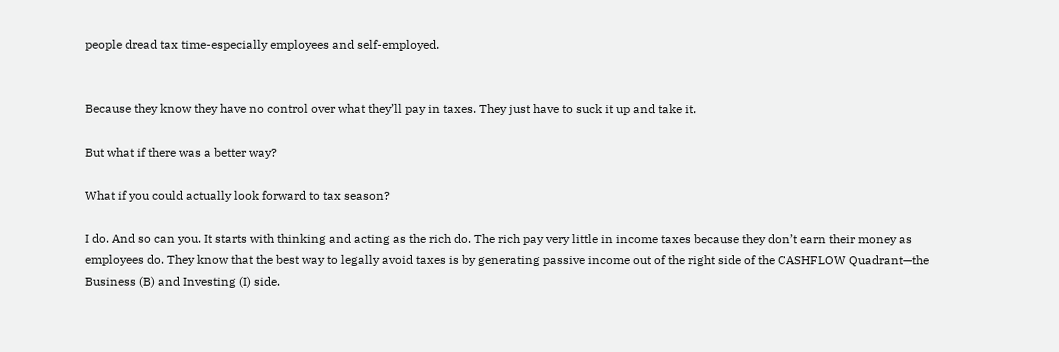people dread tax time-especially employees and self-employed.


Because they know they have no control over what they’ll pay in taxes. They just have to suck it up and take it.

But what if there was a better way?

What if you could actually look forward to tax season?

I do. And so can you. It starts with thinking and acting as the rich do. The rich pay very little in income taxes because they don’t earn their money as employees do. They know that the best way to legally avoid taxes is by generating passive income out of the right side of the CASHFLOW Quadrant—the Business (B) and Investing (I) side.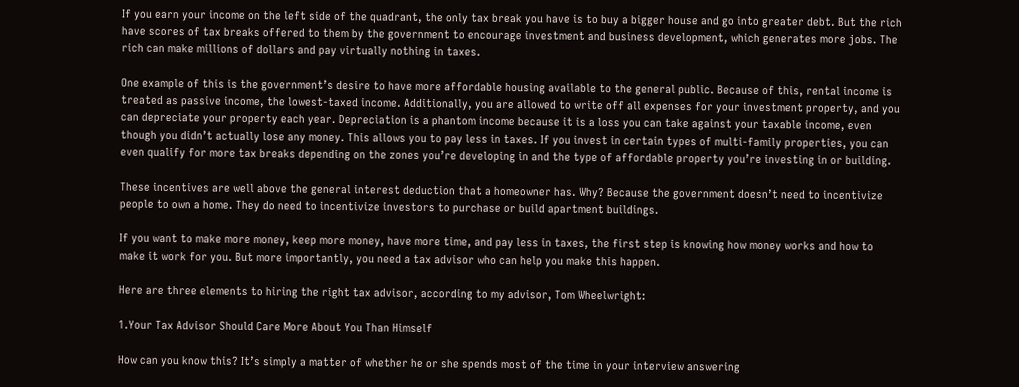If you earn your income on the left side of the quadrant, the only tax break you have is to buy a bigger house and go into greater debt. But the rich have scores of tax breaks offered to them by the government to encourage investment and business development, which generates more jobs. The rich can make millions of dollars and pay virtually nothing in taxes.

One example of this is the government’s desire to have more affordable housing available to the general public. Because of this, rental income is treated as passive income, the lowest-taxed income. Additionally, you are allowed to write off all expenses for your investment property, and you can depreciate your property each year. Depreciation is a phantom income because it is a loss you can take against your taxable income, even though you didn’t actually lose any money. This allows you to pay less in taxes. If you invest in certain types of multi-family properties, you can even qualify for more tax breaks depending on the zones you’re developing in and the type of affordable property you’re investing in or building.

These incentives are well above the general interest deduction that a homeowner has. Why? Because the government doesn’t need to incentivize people to own a home. They do need to incentivize investors to purchase or build apartment buildings.

If you want to make more money, keep more money, have more time, and pay less in taxes, the first step is knowing how money works and how to make it work for you. But more importantly, you need a tax advisor who can help you make this happen.

Here are three elements to hiring the right tax advisor, according to my advisor, Tom Wheelwright:

1.Your Tax Advisor Should Care More About You Than Himself

How can you know this? It’s simply a matter of whether he or she spends most of the time in your interview answering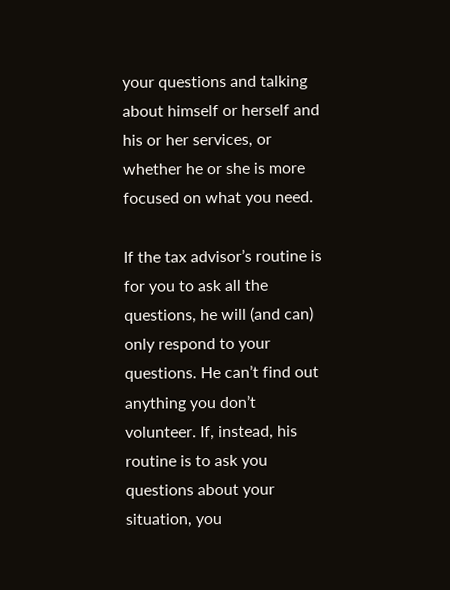your questions and talking about himself or herself and his or her services, or whether he or she is more focused on what you need.

If the tax advisor’s routine is for you to ask all the questions, he will (and can) only respond to your questions. He can’t find out anything you don’t volunteer. If, instead, his routine is to ask you questions about your situation, you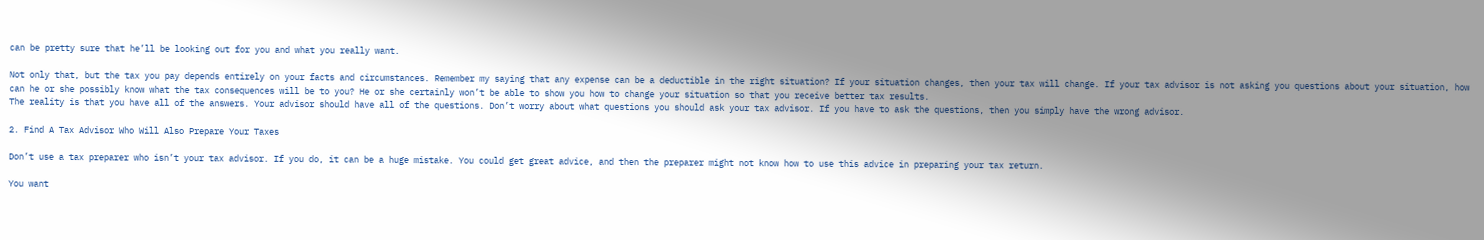can be pretty sure that he’ll be looking out for you and what you really want.

Not only that, but the tax you pay depends entirely on your facts and circumstances. Remember my saying that any expense can be a deductible in the right situation? If your situation changes, then your tax will change. If your tax advisor is not asking you questions about your situation, how can he or she possibly know what the tax consequences will be to you? He or she certainly won’t be able to show you how to change your situation so that you receive better tax results.
The reality is that you have all of the answers. Your advisor should have all of the questions. Don’t worry about what questions you should ask your tax advisor. If you have to ask the questions, then you simply have the wrong advisor.

2. Find A Tax Advisor Who Will Also Prepare Your Taxes

Don’t use a tax preparer who isn’t your tax advisor. If you do, it can be a huge mistake. You could get great advice, and then the preparer might not know how to use this advice in preparing your tax return.

You want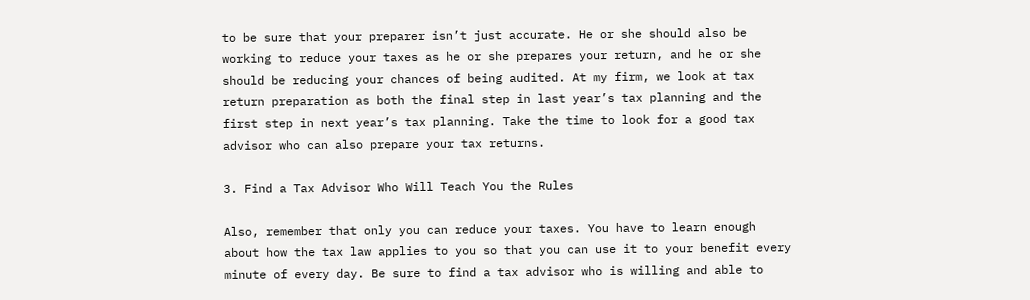to be sure that your preparer isn’t just accurate. He or she should also be working to reduce your taxes as he or she prepares your return, and he or she should be reducing your chances of being audited. At my firm, we look at tax return preparation as both the final step in last year’s tax planning and the first step in next year’s tax planning. Take the time to look for a good tax advisor who can also prepare your tax returns.

3. Find a Tax Advisor Who Will Teach You the Rules

Also, remember that only you can reduce your taxes. You have to learn enough about how the tax law applies to you so that you can use it to your benefit every minute of every day. Be sure to find a tax advisor who is willing and able to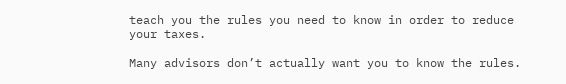teach you the rules you need to know in order to reduce your taxes.

Many advisors don’t actually want you to know the rules.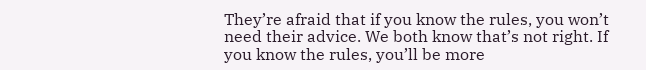They’re afraid that if you know the rules, you won’t need their advice. We both know that’s not right. If you know the rules, you’ll be more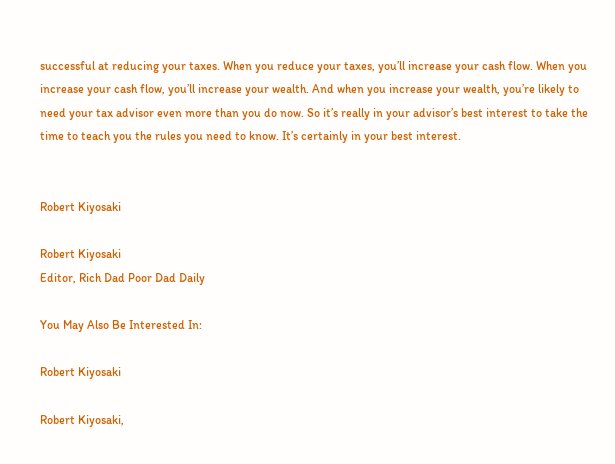successful at reducing your taxes. When you reduce your taxes, you’ll increase your cash flow. When you increase your cash flow, you’ll increase your wealth. And when you increase your wealth, you’re likely to need your tax advisor even more than you do now. So it’s really in your advisor’s best interest to take the time to teach you the rules you need to know. It’s certainly in your best interest.


Robert Kiyosaki

Robert Kiyosaki
Editor, Rich Dad Poor Dad Daily

You May Also Be Interested In:

Robert Kiyosaki

Robert Kiyosaki,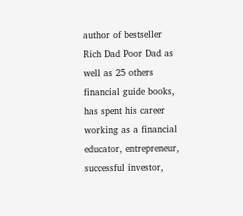author of bestseller Rich Dad Poor Dad as well as 25 others financial guide books, has spent his career working as a financial educator, entrepreneur, successful investor,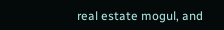real estate mogul, and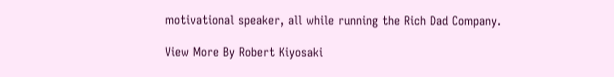motivational speaker, all while running the Rich Dad Company.

View More By Robert Kiyosaki